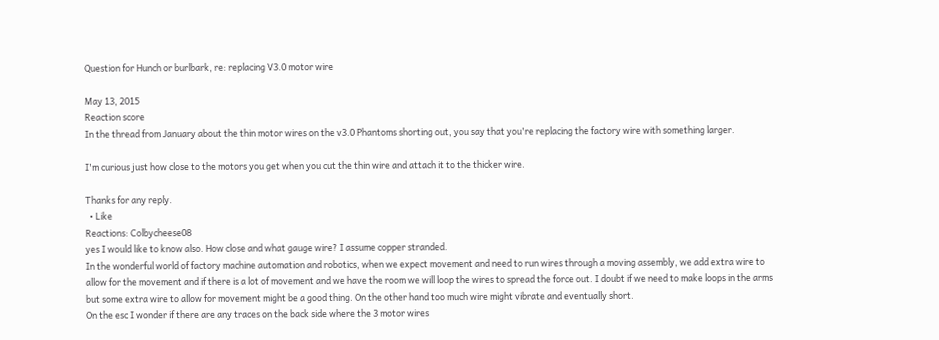Question for Hunch or burlbark, re: replacing V3.0 motor wire

May 13, 2015
Reaction score
In the thread from January about the thin motor wires on the v3.0 Phantoms shorting out, you say that you're replacing the factory wire with something larger.

I'm curious just how close to the motors you get when you cut the thin wire and attach it to the thicker wire.

Thanks for any reply.
  • Like
Reactions: Colbycheese08
yes I would like to know also. How close and what gauge wire? I assume copper stranded.
In the wonderful world of factory machine automation and robotics, when we expect movement and need to run wires through a moving assembly, we add extra wire to allow for the movement and if there is a lot of movement and we have the room we will loop the wires to spread the force out. I doubt if we need to make loops in the arms but some extra wire to allow for movement might be a good thing. On the other hand too much wire might vibrate and eventually short.
On the esc I wonder if there are any traces on the back side where the 3 motor wires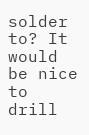solder to? It would be nice to drill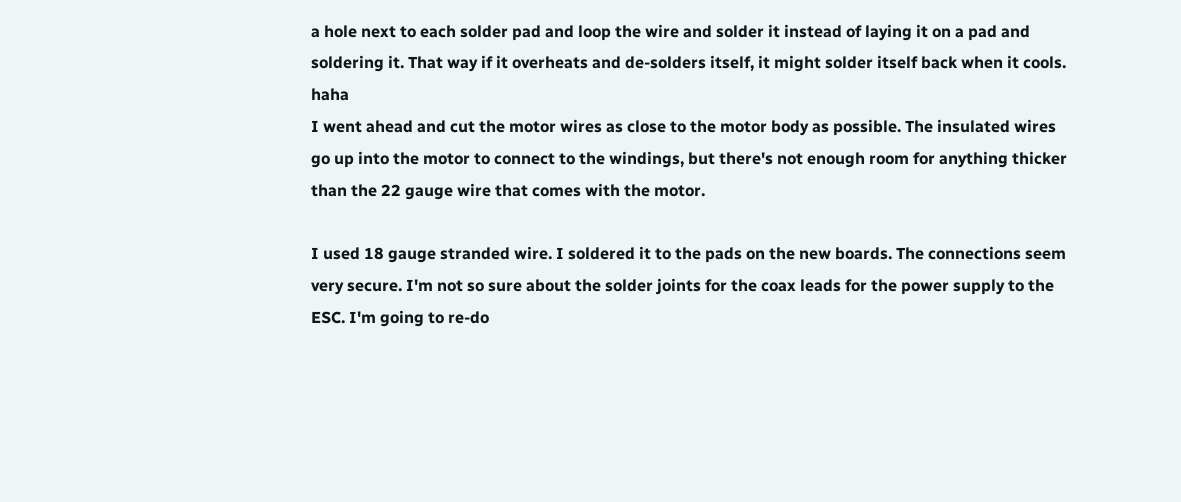a hole next to each solder pad and loop the wire and solder it instead of laying it on a pad and soldering it. That way if it overheats and de-solders itself, it might solder itself back when it cools. haha
I went ahead and cut the motor wires as close to the motor body as possible. The insulated wires go up into the motor to connect to the windings, but there's not enough room for anything thicker than the 22 gauge wire that comes with the motor.

I used 18 gauge stranded wire. I soldered it to the pads on the new boards. The connections seem very secure. I'm not so sure about the solder joints for the coax leads for the power supply to the ESC. I'm going to re-do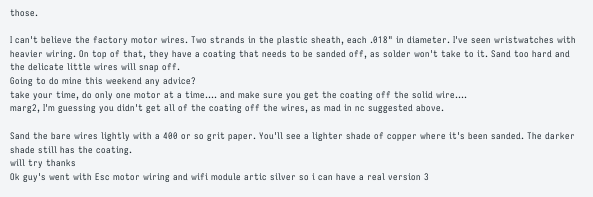those.

I can't believe the factory motor wires. Two strands in the plastic sheath, each .018" in diameter. I've seen wristwatches with heavier wiring. On top of that, they have a coating that needs to be sanded off, as solder won't take to it. Sand too hard and the delicate little wires will snap off.
Going to do mine this weekend any advice?
take your time, do only one motor at a time.... and make sure you get the coating off the solid wire....
marg2, I'm guessing you didn't get all of the coating off the wires, as mad in nc suggested above.

Sand the bare wires lightly with a 400 or so grit paper. You'll see a lighter shade of copper where it's been sanded. The darker shade still has the coating.
will try thanks
Ok guy's went with Esc motor wiring and wifi module artic silver so i can have a real version 3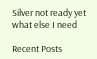Silver not ready yet what else I need

Recent Posts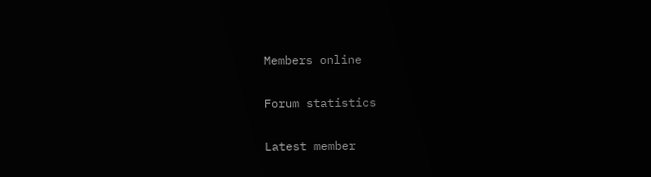Members online

Forum statistics

Latest member